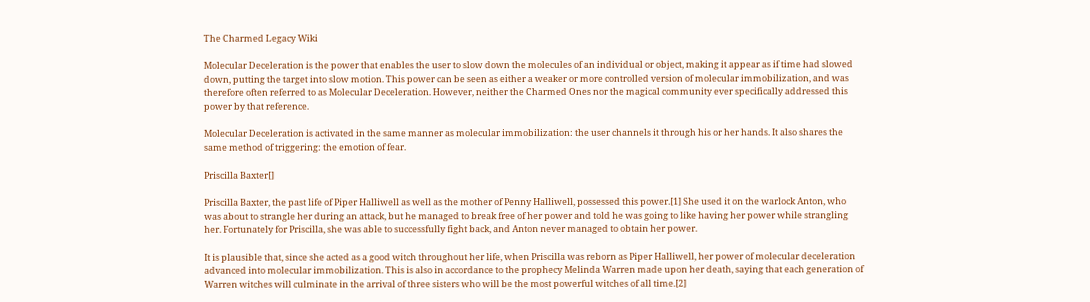The Charmed Legacy Wiki

Molecular Deceleration is the power that enables the user to slow down the molecules of an individual or object, making it appear as if time had slowed down, putting the target into slow motion. This power can be seen as either a weaker or more controlled version of molecular immobilization, and was therefore often referred to as Molecular Deceleration. However, neither the Charmed Ones nor the magical community ever specifically addressed this power by that reference.

Molecular Deceleration is activated in the same manner as molecular immobilization: the user channels it through his or her hands. It also shares the same method of triggering: the emotion of fear.

Priscilla Baxter[]

Priscilla Baxter, the past life of Piper Halliwell as well as the mother of Penny Halliwell, possessed this power.[1] She used it on the warlock Anton, who was about to strangle her during an attack, but he managed to break free of her power and told he was going to like having her power while strangling her. Fortunately for Priscilla, she was able to successfully fight back, and Anton never managed to obtain her power.

It is plausible that, since she acted as a good witch throughout her life, when Priscilla was reborn as Piper Halliwell, her power of molecular deceleration advanced into molecular immobilization. This is also in accordance to the prophecy Melinda Warren made upon her death, saying that each generation of Warren witches will culminate in the arrival of three sisters who will be the most powerful witches of all time.[2]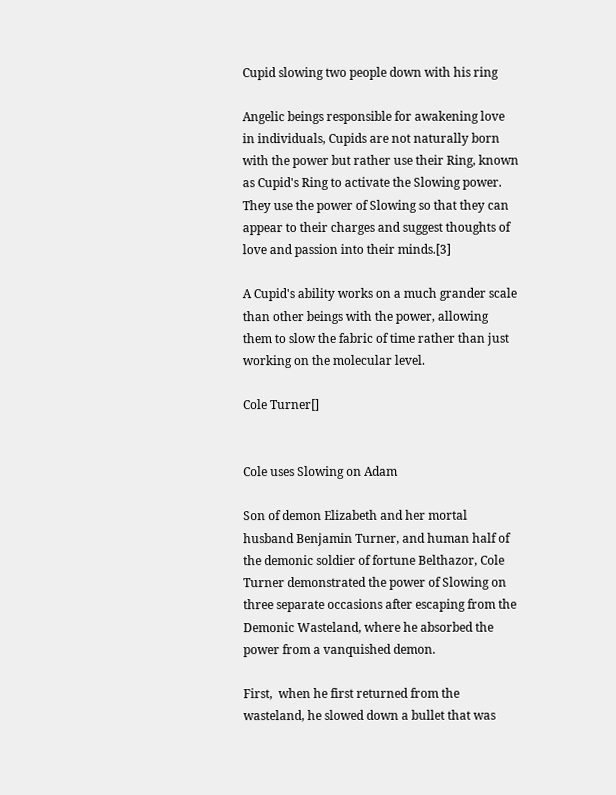Cupid slowing two people down with his ring

Angelic beings responsible for awakening love in individuals, Cupids are not naturally born with the power but rather use their Ring, known as Cupid's Ring to activate the Slowing power. They use the power of Slowing so that they can appear to their charges and suggest thoughts of love and passion into their minds.[3]

A Cupid's ability works on a much grander scale than other beings with the power, allowing them to slow the fabric of time rather than just working on the molecular level.

Cole Turner[]


Cole uses Slowing on Adam

Son of demon Elizabeth and her mortal husband Benjamin Turner, and human half of the demonic soldier of fortune Belthazor, Cole Turner demonstrated the power of Slowing on three separate occasions after escaping from the Demonic Wasteland, where he absorbed the power from a vanquished demon.

First,  when he first returned from the wasteland, he slowed down a bullet that was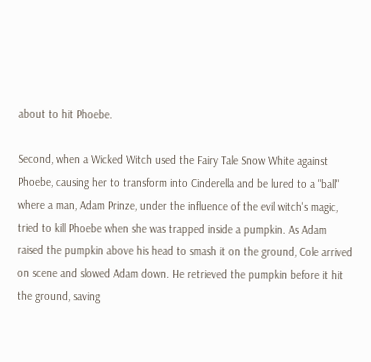about to hit Phoebe.

Second, when a Wicked Witch used the Fairy Tale Snow White against Phoebe, causing her to transform into Cinderella and be lured to a "ball" where a man, Adam Prinze, under the influence of the evil witch's magic, tried to kill Phoebe when she was trapped inside a pumpkin. As Adam raised the pumpkin above his head to smash it on the ground, Cole arrived on scene and slowed Adam down. He retrieved the pumpkin before it hit the ground, saving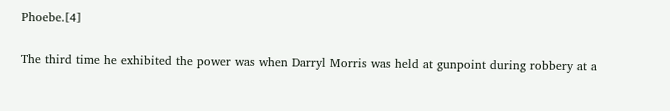Phoebe.[4]

The third time he exhibited the power was when Darryl Morris was held at gunpoint during robbery at a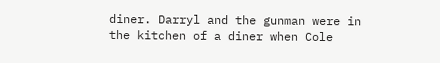diner. Darryl and the gunman were in the kitchen of a diner when Cole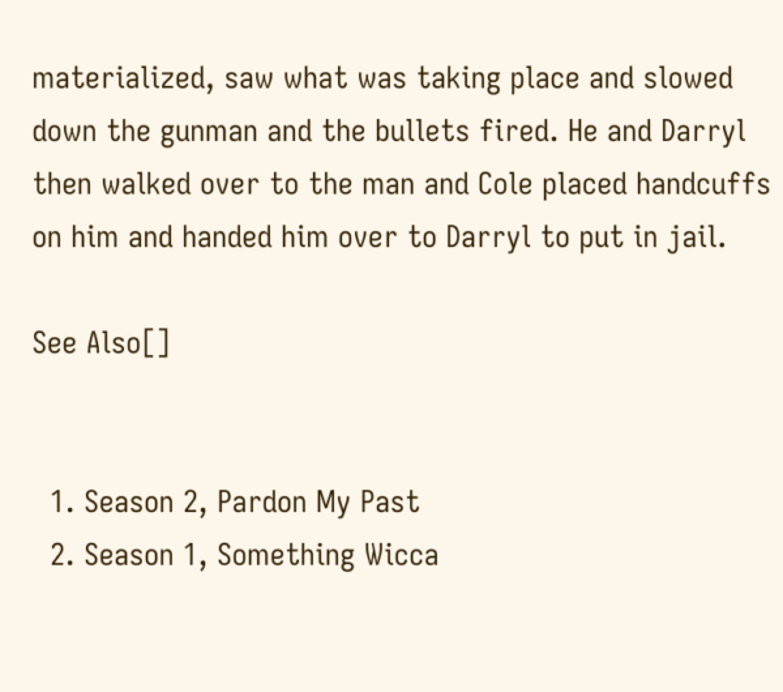materialized, saw what was taking place and slowed down the gunman and the bullets fired. He and Darryl then walked over to the man and Cole placed handcuffs on him and handed him over to Darryl to put in jail.

See Also[]


  1. Season 2, Pardon My Past
  2. Season 1, Something Wicca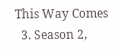This Way Comes
  3. Season 2,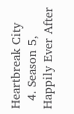Heartbreak City
  4. Season 5, Happily Ever After